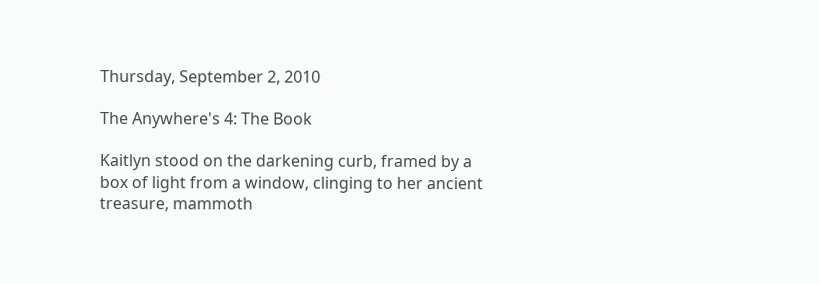Thursday, September 2, 2010

The Anywhere's 4: The Book

Kaitlyn stood on the darkening curb, framed by a box of light from a window, clinging to her ancient treasure, mammoth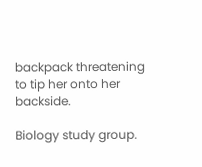backpack threatening to tip her onto her backside.

Biology study group.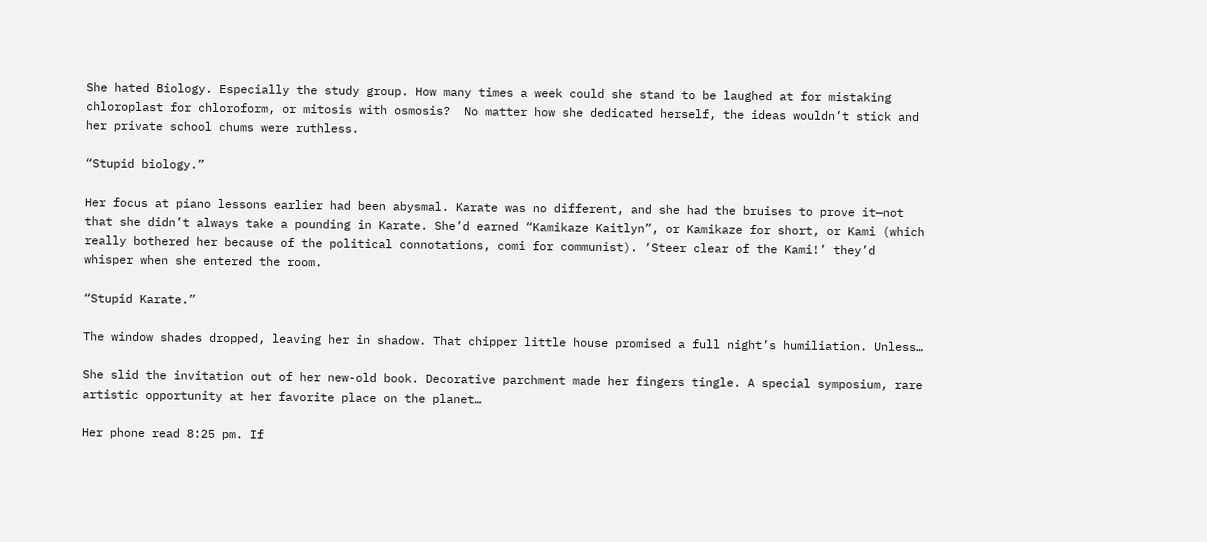She hated Biology. Especially the study group. How many times a week could she stand to be laughed at for mistaking chloroplast for chloroform, or mitosis with osmosis?  No matter how she dedicated herself, the ideas wouldn’t stick and her private school chums were ruthless.

“Stupid biology.”

Her focus at piano lessons earlier had been abysmal. Karate was no different, and she had the bruises to prove it—not that she didn’t always take a pounding in Karate. She’d earned “Kamikaze Kaitlyn”, or Kamikaze for short, or Kami (which really bothered her because of the political connotations, comi for communist). ‘Steer clear of the Kami!’ they’d whisper when she entered the room.

“Stupid Karate.”

The window shades dropped, leaving her in shadow. That chipper little house promised a full night’s humiliation. Unless…

She slid the invitation out of her new-old book. Decorative parchment made her fingers tingle. A special symposium, rare artistic opportunity at her favorite place on the planet…

Her phone read 8:25 pm. If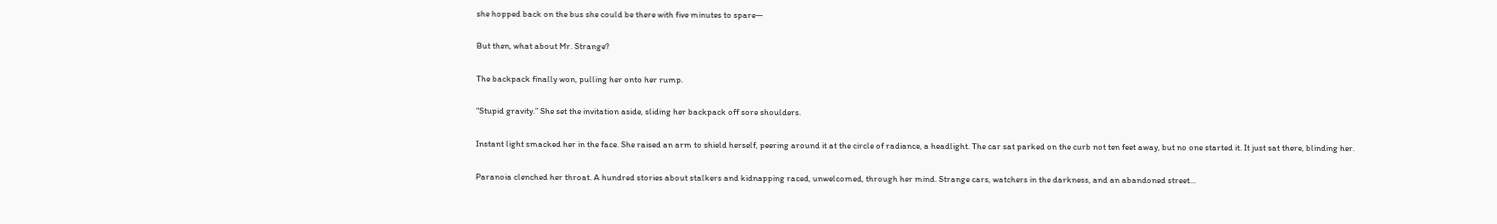she hopped back on the bus she could be there with five minutes to spare—

But then, what about Mr. Strange?

The backpack finally won, pulling her onto her rump.

“Stupid gravity.” She set the invitation aside, sliding her backpack off sore shoulders.

Instant light smacked her in the face. She raised an arm to shield herself, peering around it at the circle of radiance, a headlight. The car sat parked on the curb not ten feet away, but no one started it. It just sat there, blinding her.

Paranoia clenched her throat. A hundred stories about stalkers and kidnapping raced, unwelcomed, through her mind. Strange cars, watchers in the darkness, and an abandoned street…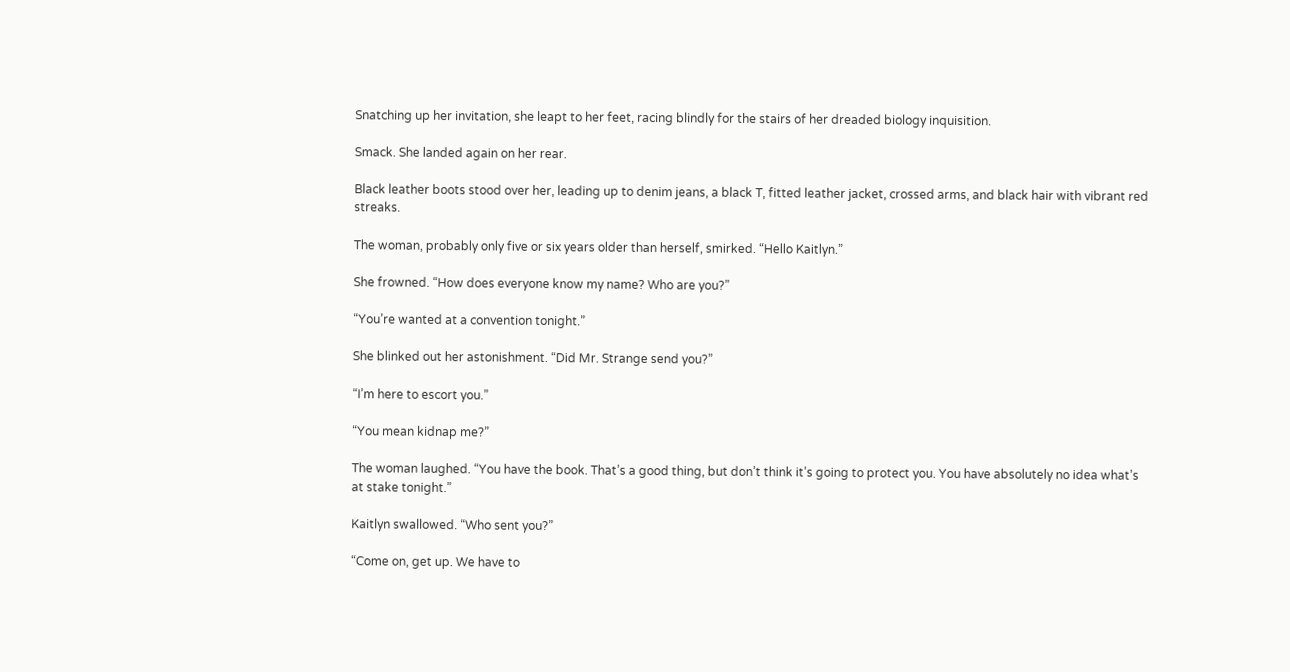Snatching up her invitation, she leapt to her feet, racing blindly for the stairs of her dreaded biology inquisition.

Smack. She landed again on her rear.

Black leather boots stood over her, leading up to denim jeans, a black T, fitted leather jacket, crossed arms, and black hair with vibrant red streaks.

The woman, probably only five or six years older than herself, smirked. “Hello Kaitlyn.”

She frowned. “How does everyone know my name? Who are you?”

“You’re wanted at a convention tonight.”

She blinked out her astonishment. “Did Mr. Strange send you?”

“I’m here to escort you.”

“You mean kidnap me?”

The woman laughed. “You have the book. That’s a good thing, but don’t think it’s going to protect you. You have absolutely no idea what’s at stake tonight.”

Kaitlyn swallowed. “Who sent you?”

“Come on, get up. We have to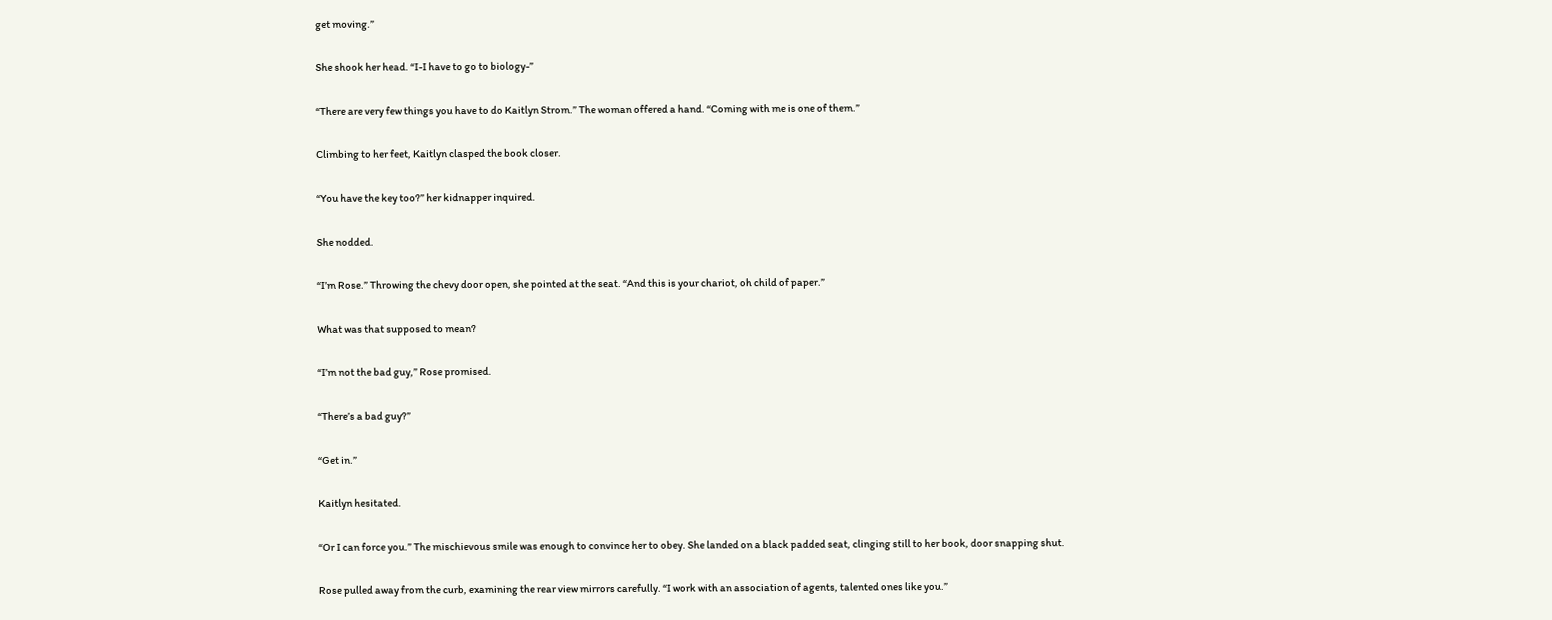get moving.”

She shook her head. “I-I have to go to biology-”

“There are very few things you have to do Kaitlyn Strom.” The woman offered a hand. “Coming with me is one of them.”

Climbing to her feet, Kaitlyn clasped the book closer.

“You have the key too?” her kidnapper inquired.

She nodded.

“I’m Rose.” Throwing the chevy door open, she pointed at the seat. “And this is your chariot, oh child of paper.”

What was that supposed to mean?

“I’m not the bad guy,” Rose promised.

“There’s a bad guy?”

“Get in.”

Kaitlyn hesitated.

“Or I can force you.” The mischievous smile was enough to convince her to obey. She landed on a black padded seat, clinging still to her book, door snapping shut.

Rose pulled away from the curb, examining the rear view mirrors carefully. “I work with an association of agents, talented ones like you.”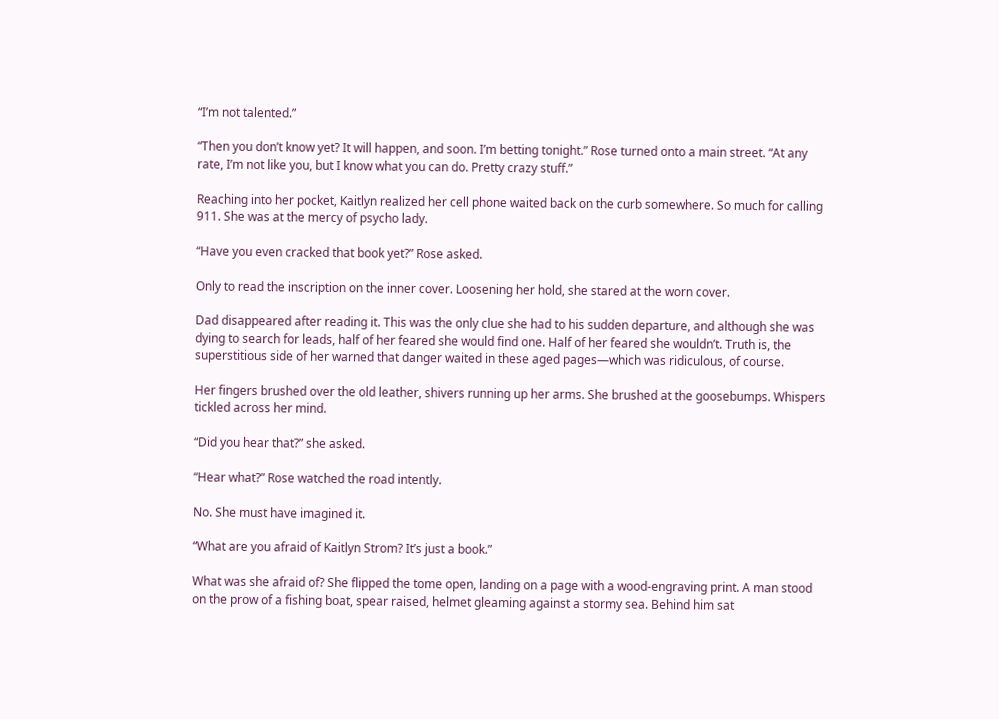“I’m not talented.”

“Then you don’t know yet? It will happen, and soon. I’m betting tonight.” Rose turned onto a main street. “At any rate, I’m not like you, but I know what you can do. Pretty crazy stuff.”

Reaching into her pocket, Kaitlyn realized her cell phone waited back on the curb somewhere. So much for calling 911. She was at the mercy of psycho lady.

“Have you even cracked that book yet?” Rose asked.

Only to read the inscription on the inner cover. Loosening her hold, she stared at the worn cover.

Dad disappeared after reading it. This was the only clue she had to his sudden departure, and although she was dying to search for leads, half of her feared she would find one. Half of her feared she wouldn’t. Truth is, the superstitious side of her warned that danger waited in these aged pages—which was ridiculous, of course.

Her fingers brushed over the old leather, shivers running up her arms. She brushed at the goosebumps. Whispers tickled across her mind.

“Did you hear that?” she asked.

“Hear what?” Rose watched the road intently.

No. She must have imagined it.

“What are you afraid of Kaitlyn Strom? It’s just a book.”

What was she afraid of? She flipped the tome open, landing on a page with a wood-engraving print. A man stood on the prow of a fishing boat, spear raised, helmet gleaming against a stormy sea. Behind him sat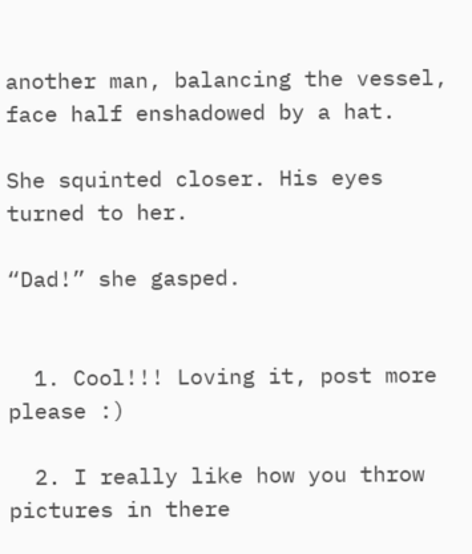another man, balancing the vessel, face half enshadowed by a hat.

She squinted closer. His eyes turned to her.

“Dad!” she gasped.


  1. Cool!!! Loving it, post more please :)

  2. I really like how you throw pictures in there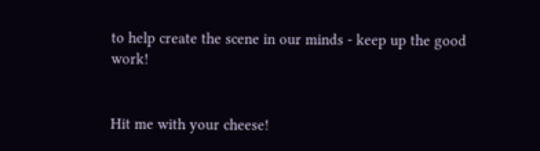to help create the scene in our minds - keep up the good work!


Hit me with your cheese!